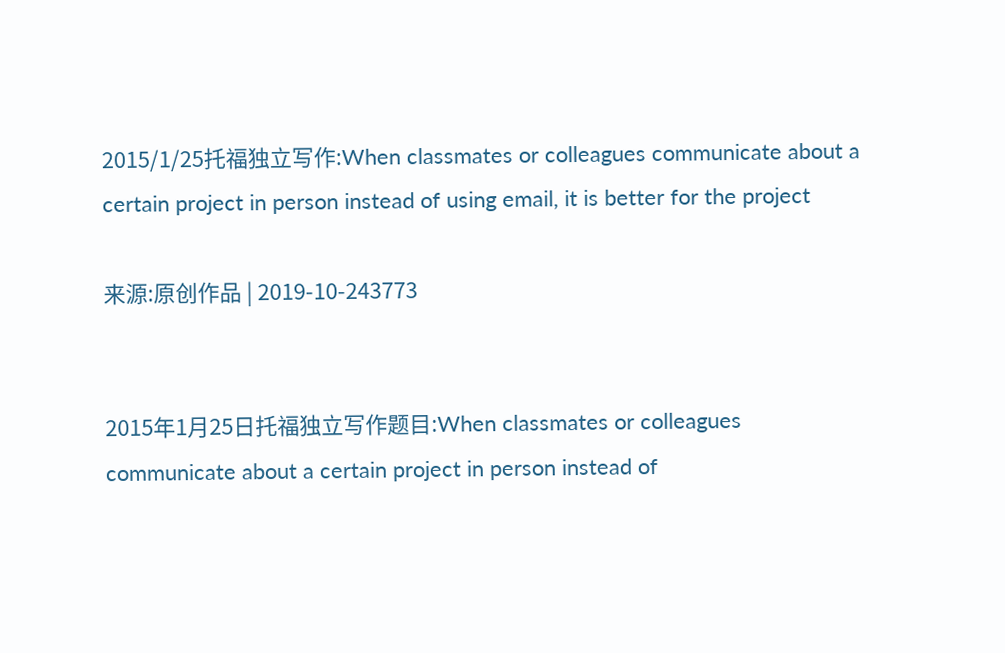2015/1/25托福独立写作:When classmates or colleagues communicate about a certain project in person instead of using email, it is better for the project

来源:原创作品 | 2019-10-243773


2015年1月25日托福独立写作题目:When classmates or colleagues communicate about a certain project in person instead of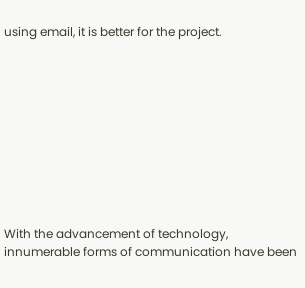using email, it is better for the project.










With the advancement of technology, innumerable forms of communication have been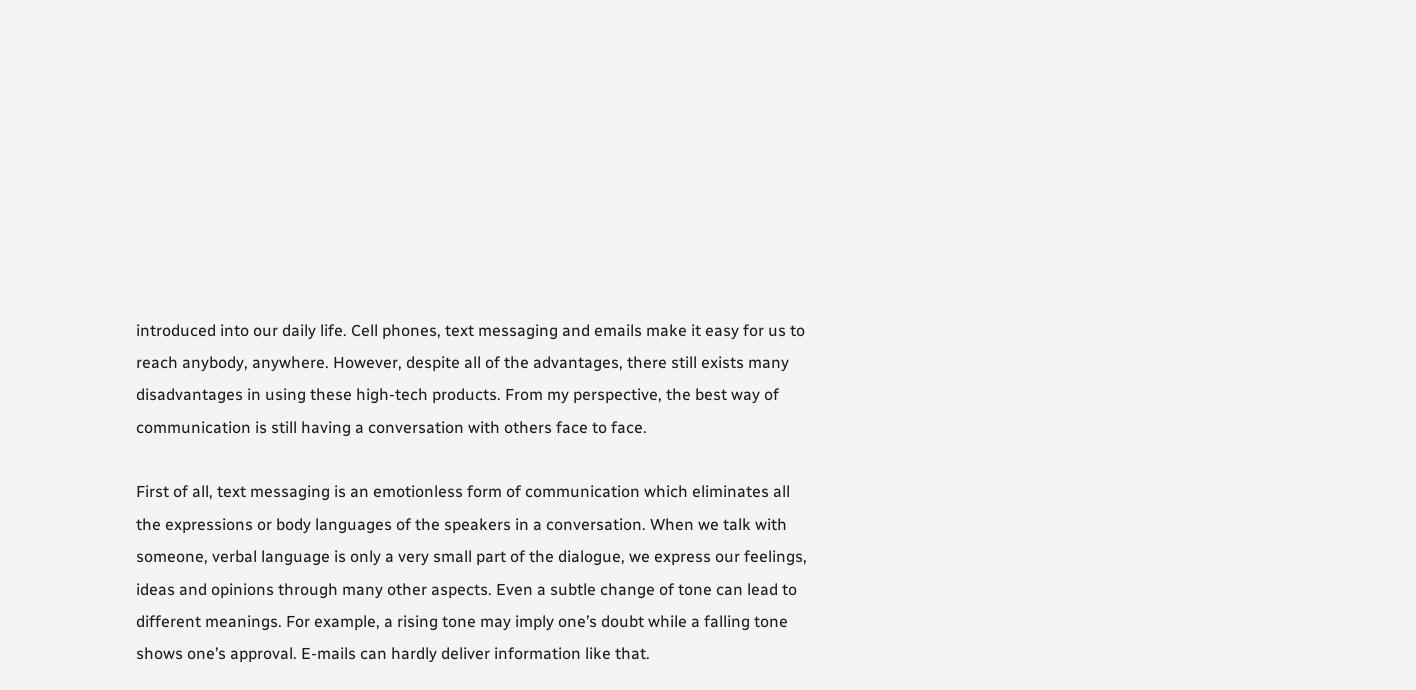introduced into our daily life. Cell phones, text messaging and emails make it easy for us to reach anybody, anywhere. However, despite all of the advantages, there still exists many disadvantages in using these high-tech products. From my perspective, the best way of communication is still having a conversation with others face to face.

First of all, text messaging is an emotionless form of communication which eliminates all the expressions or body languages of the speakers in a conversation. When we talk with someone, verbal language is only a very small part of the dialogue, we express our feelings, ideas and opinions through many other aspects. Even a subtle change of tone can lead to different meanings. For example, a rising tone may imply one’s doubt while a falling tone shows one’s approval. E-mails can hardly deliver information like that.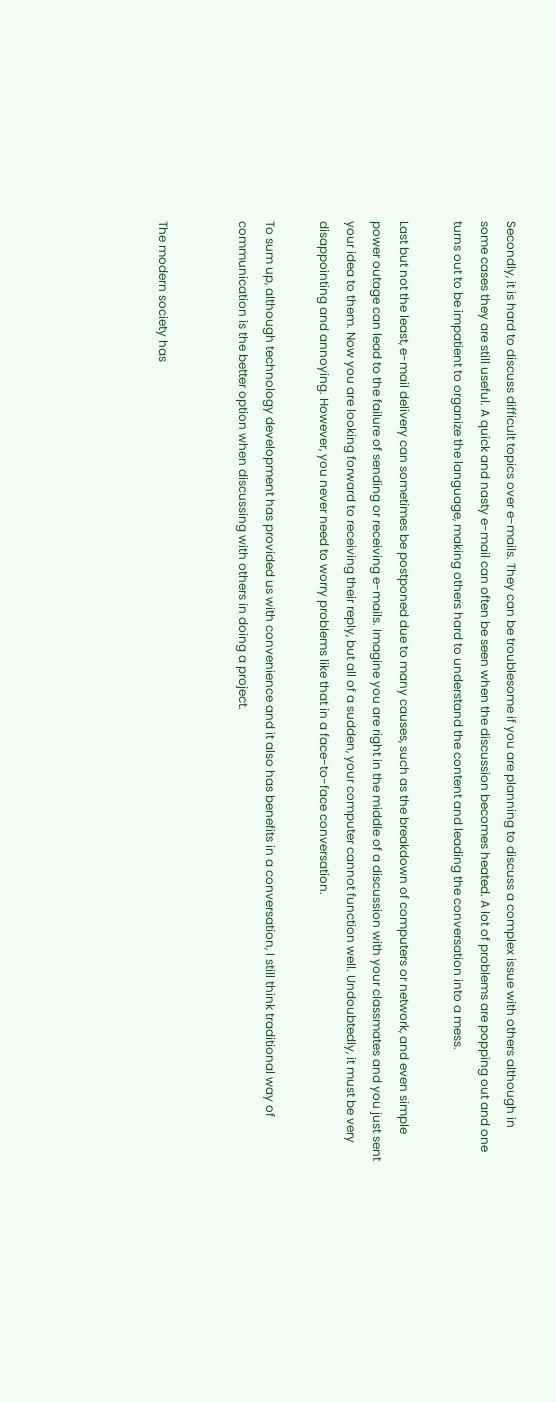Secondly, it is hard to discuss difficult topics over e-mails. They can be troublesome if you are planning to discuss a complex issue with others although in some cases they are still useful. A quick and nasty e-mail can often be seen when the discussion becomes heated. A lot of problems are popping out and one turns out to be impatient to organize the language, making others hard to understand the content and leading the conversation into a mess.

Last but not the least, e-mail delivery can sometimes be postponed due to many causes, such as the breakdown of computers or network, and even simple power outage can lead to the failure of sending or receiving e-mails. Imagine you are right in the middle of a discussion with your classmates and you just sent your idea to them. Now you are looking forward to receiving their reply, but all of a sudden, your computer cannot function well. Undoubtedly, it must be very disappointing and annoying. However, you never need to worry problems like that in a face-to-face conversation.

To sum up, although technology development has provided us with convenience and it also has benefits in a conversation, I still think traditional way of communication is the better option when discussing with others in doing a project.


The modern society has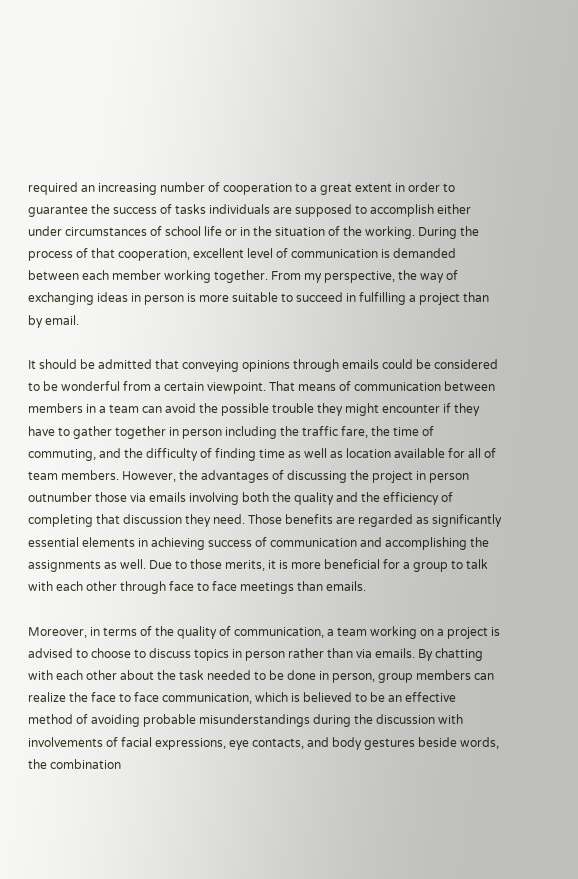required an increasing number of cooperation to a great extent in order to guarantee the success of tasks individuals are supposed to accomplish either under circumstances of school life or in the situation of the working. During the process of that cooperation, excellent level of communication is demanded between each member working together. From my perspective, the way of exchanging ideas in person is more suitable to succeed in fulfilling a project than by email.

It should be admitted that conveying opinions through emails could be considered to be wonderful from a certain viewpoint. That means of communication between members in a team can avoid the possible trouble they might encounter if they have to gather together in person including the traffic fare, the time of commuting, and the difficulty of finding time as well as location available for all of team members. However, the advantages of discussing the project in person outnumber those via emails involving both the quality and the efficiency of completing that discussion they need. Those benefits are regarded as significantly essential elements in achieving success of communication and accomplishing the assignments as well. Due to those merits, it is more beneficial for a group to talk with each other through face to face meetings than emails.

Moreover, in terms of the quality of communication, a team working on a project is advised to choose to discuss topics in person rather than via emails. By chatting with each other about the task needed to be done in person, group members can realize the face to face communication, which is believed to be an effective method of avoiding probable misunderstandings during the discussion with involvements of facial expressions, eye contacts, and body gestures beside words, the combination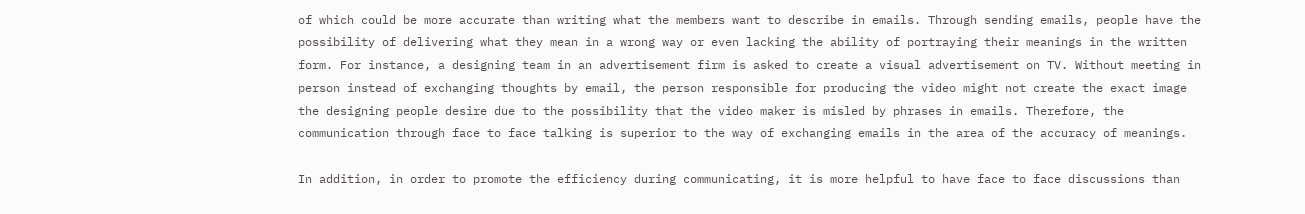of which could be more accurate than writing what the members want to describe in emails. Through sending emails, people have the possibility of delivering what they mean in a wrong way or even lacking the ability of portraying their meanings in the written form. For instance, a designing team in an advertisement firm is asked to create a visual advertisement on TV. Without meeting in person instead of exchanging thoughts by email, the person responsible for producing the video might not create the exact image the designing people desire due to the possibility that the video maker is misled by phrases in emails. Therefore, the communication through face to face talking is superior to the way of exchanging emails in the area of the accuracy of meanings.

In addition, in order to promote the efficiency during communicating, it is more helpful to have face to face discussions than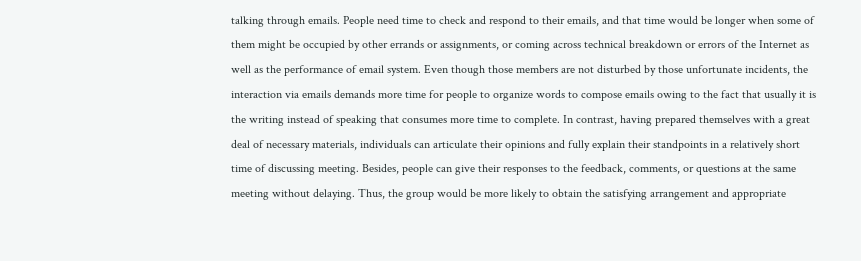talking through emails. People need time to check and respond to their emails, and that time would be longer when some of them might be occupied by other errands or assignments, or coming across technical breakdown or errors of the Internet as well as the performance of email system. Even though those members are not disturbed by those unfortunate incidents, the interaction via emails demands more time for people to organize words to compose emails owing to the fact that usually it is the writing instead of speaking that consumes more time to complete. In contrast, having prepared themselves with a great deal of necessary materials, individuals can articulate their opinions and fully explain their standpoints in a relatively short time of discussing meeting. Besides, people can give their responses to the feedback, comments, or questions at the same meeting without delaying. Thus, the group would be more likely to obtain the satisfying arrangement and appropriate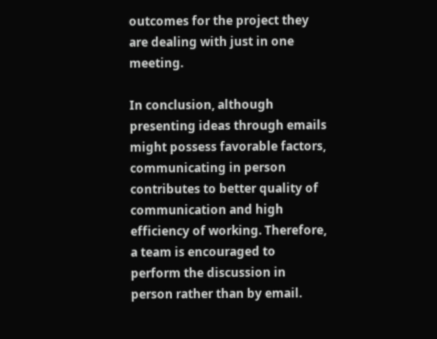outcomes for the project they are dealing with just in one meeting.

In conclusion, although presenting ideas through emails might possess favorable factors, communicating in person contributes to better quality of communication and high efficiency of working. Therefore, a team is encouraged to perform the discussion in person rather than by email.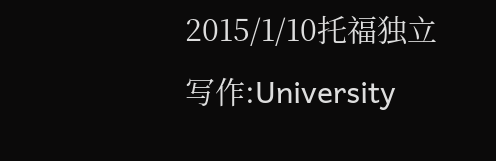2015/1/10托福独立写作:University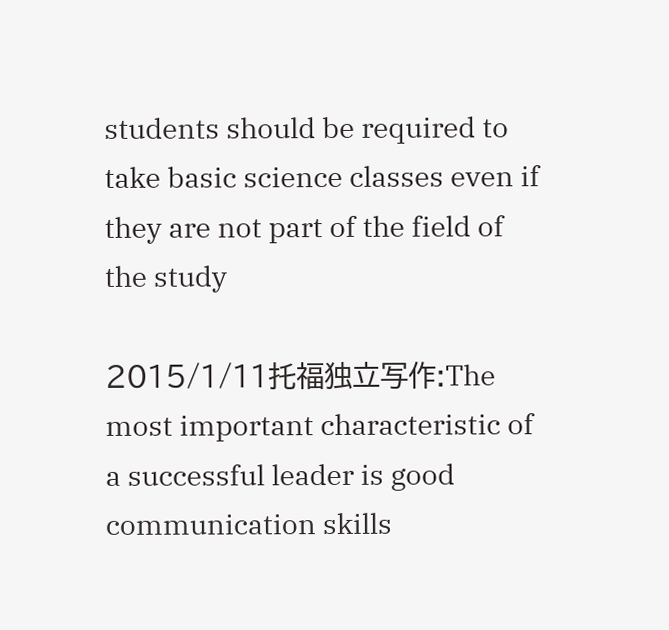students should be required to take basic science classes even if they are not part of the field of the study

2015/1/11托福独立写作:The most important characteristic of a successful leader is good communication skills